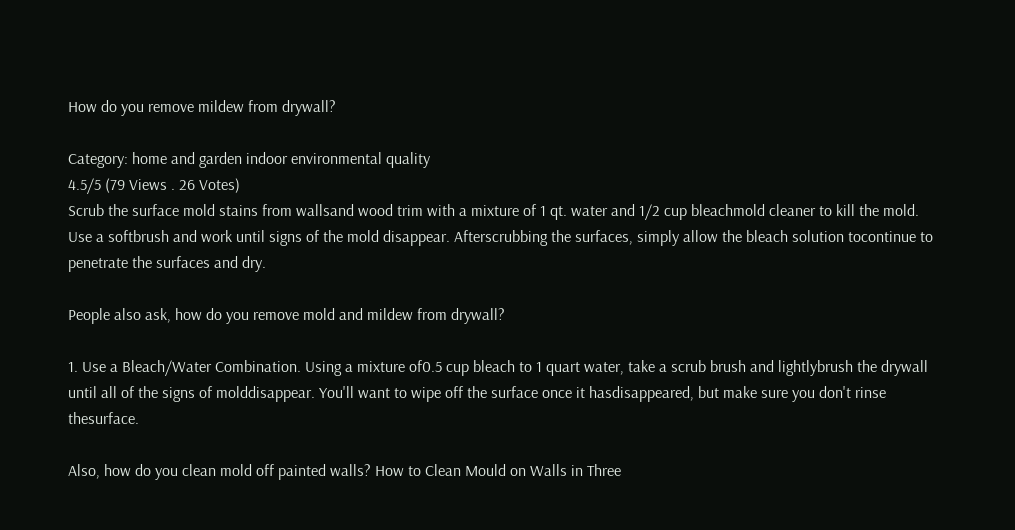How do you remove mildew from drywall?

Category: home and garden indoor environmental quality
4.5/5 (79 Views . 26 Votes)
Scrub the surface mold stains from wallsand wood trim with a mixture of 1 qt. water and 1/2 cup bleachmold cleaner to kill the mold. Use a softbrush and work until signs of the mold disappear. Afterscrubbing the surfaces, simply allow the bleach solution tocontinue to penetrate the surfaces and dry.

People also ask, how do you remove mold and mildew from drywall?

1. Use a Bleach/Water Combination. Using a mixture of0.5 cup bleach to 1 quart water, take a scrub brush and lightlybrush the drywall until all of the signs of molddisappear. You'll want to wipe off the surface once it hasdisappeared, but make sure you don't rinse thesurface.

Also, how do you clean mold off painted walls? How to Clean Mould on Walls in Three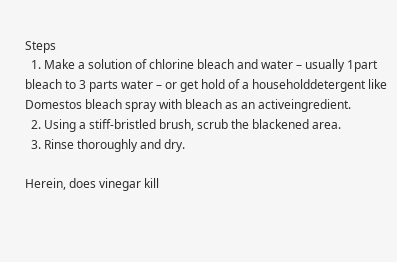Steps
  1. Make a solution of chlorine bleach and water – usually 1part bleach to 3 parts water – or get hold of a householddetergent like Domestos bleach spray with bleach as an activeingredient.
  2. Using a stiff-bristled brush, scrub the blackened area.
  3. Rinse thoroughly and dry.

Herein, does vinegar kill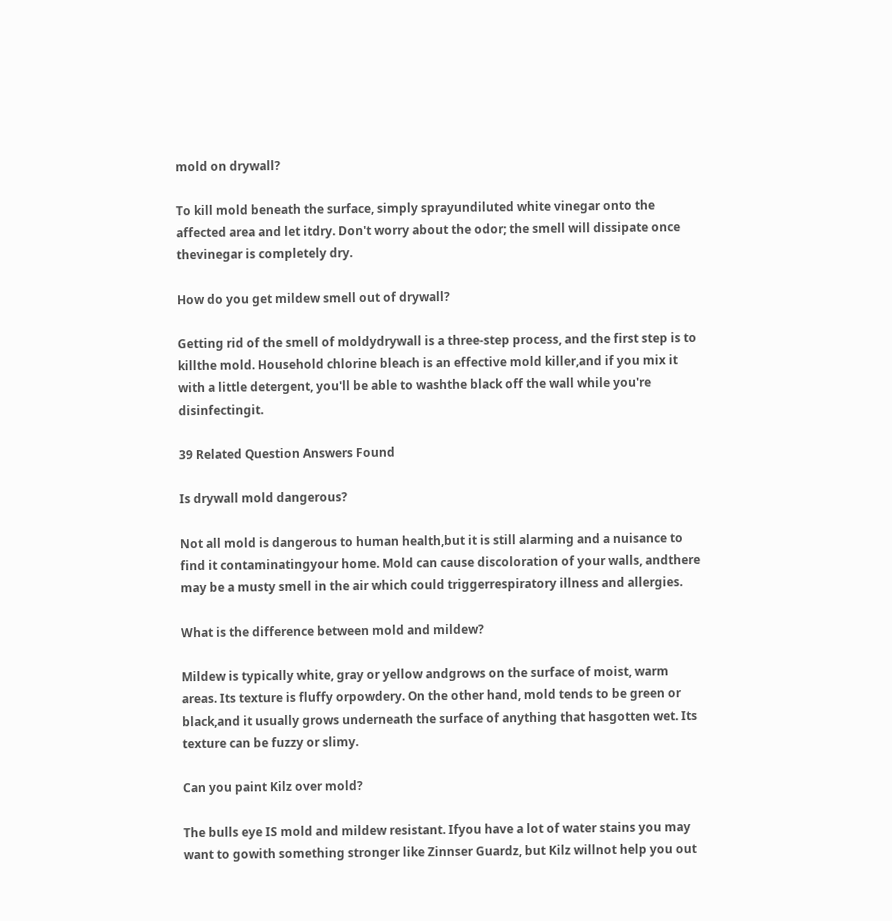mold on drywall?

To kill mold beneath the surface, simply sprayundiluted white vinegar onto the affected area and let itdry. Don't worry about the odor; the smell will dissipate once thevinegar is completely dry.

How do you get mildew smell out of drywall?

Getting rid of the smell of moldydrywall is a three-step process, and the first step is to killthe mold. Household chlorine bleach is an effective mold killer,and if you mix it with a little detergent, you'll be able to washthe black off the wall while you're disinfectingit.

39 Related Question Answers Found

Is drywall mold dangerous?

Not all mold is dangerous to human health,but it is still alarming and a nuisance to find it contaminatingyour home. Mold can cause discoloration of your walls, andthere may be a musty smell in the air which could triggerrespiratory illness and allergies.

What is the difference between mold and mildew?

Mildew is typically white, gray or yellow andgrows on the surface of moist, warm areas. Its texture is fluffy orpowdery. On the other hand, mold tends to be green or black,and it usually grows underneath the surface of anything that hasgotten wet. Its texture can be fuzzy or slimy.

Can you paint Kilz over mold?

The bulls eye IS mold and mildew resistant. Ifyou have a lot of water stains you may want to gowith something stronger like Zinnser Guardz, but Kilz willnot help you out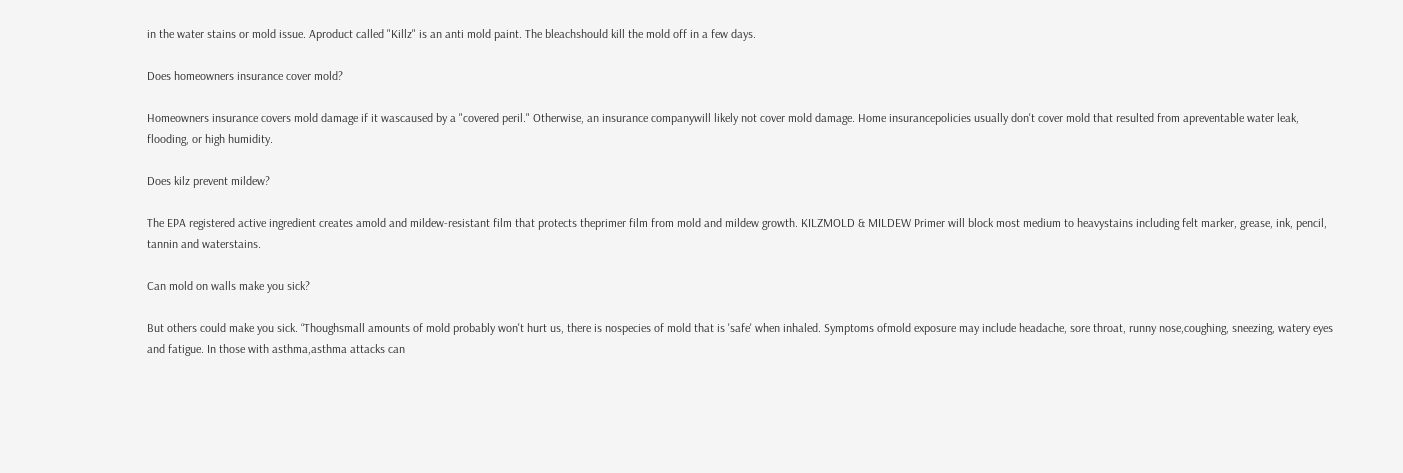in the water stains or mold issue. Aproduct called "Killz" is an anti mold paint. The bleachshould kill the mold off in a few days.

Does homeowners insurance cover mold?

Homeowners insurance covers mold damage if it wascaused by a "covered peril." Otherwise, an insurance companywill likely not cover mold damage. Home insurancepolicies usually don't cover mold that resulted from apreventable water leak, flooding, or high humidity.

Does kilz prevent mildew?

The EPA registered active ingredient creates amold and mildew-resistant film that protects theprimer film from mold and mildew growth. KILZMOLD & MILDEW Primer will block most medium to heavystains including felt marker, grease, ink, pencil, tannin and waterstains.

Can mold on walls make you sick?

But others could make you sick. “Thoughsmall amounts of mold probably won't hurt us, there is nospecies of mold that is 'safe' when inhaled. Symptoms ofmold exposure may include headache, sore throat, runny nose,coughing, sneezing, watery eyes and fatigue. In those with asthma,asthma attacks can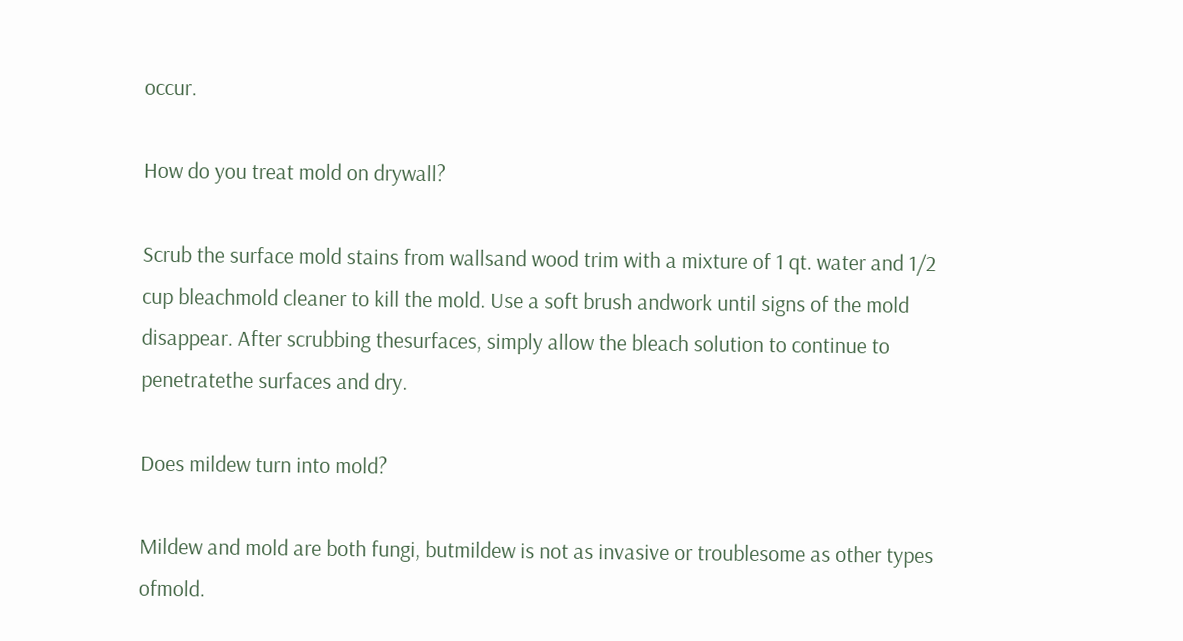occur.

How do you treat mold on drywall?

Scrub the surface mold stains from wallsand wood trim with a mixture of 1 qt. water and 1/2 cup bleachmold cleaner to kill the mold. Use a soft brush andwork until signs of the mold disappear. After scrubbing thesurfaces, simply allow the bleach solution to continue to penetratethe surfaces and dry.

Does mildew turn into mold?

Mildew and mold are both fungi, butmildew is not as invasive or troublesome as other types ofmold.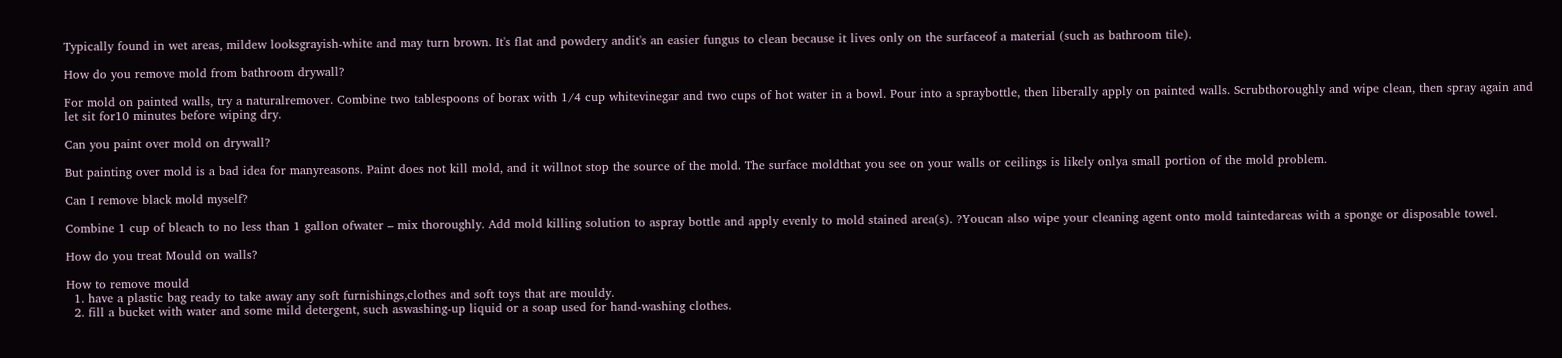Typically found in wet areas, mildew looksgrayish-white and may turn brown. It's flat and powdery andit's an easier fungus to clean because it lives only on the surfaceof a material (such as bathroom tile).

How do you remove mold from bathroom drywall?

For mold on painted walls, try a naturalremover. Combine two tablespoons of borax with 1/4 cup whitevinegar and two cups of hot water in a bowl. Pour into a spraybottle, then liberally apply on painted walls. Scrubthoroughly and wipe clean, then spray again and let sit for10 minutes before wiping dry.

Can you paint over mold on drywall?

But painting over mold is a bad idea for manyreasons. Paint does not kill mold, and it willnot stop the source of the mold. The surface moldthat you see on your walls or ceilings is likely onlya small portion of the mold problem.

Can I remove black mold myself?

Combine 1 cup of bleach to no less than 1 gallon ofwater – mix thoroughly. Add mold killing solution to aspray bottle and apply evenly to mold stained area(s). ?Youcan also wipe your cleaning agent onto mold taintedareas with a sponge or disposable towel.

How do you treat Mould on walls?

How to remove mould
  1. have a plastic bag ready to take away any soft furnishings,clothes and soft toys that are mouldy.
  2. fill a bucket with water and some mild detergent, such aswashing-up liquid or a soap used for hand-washing clothes.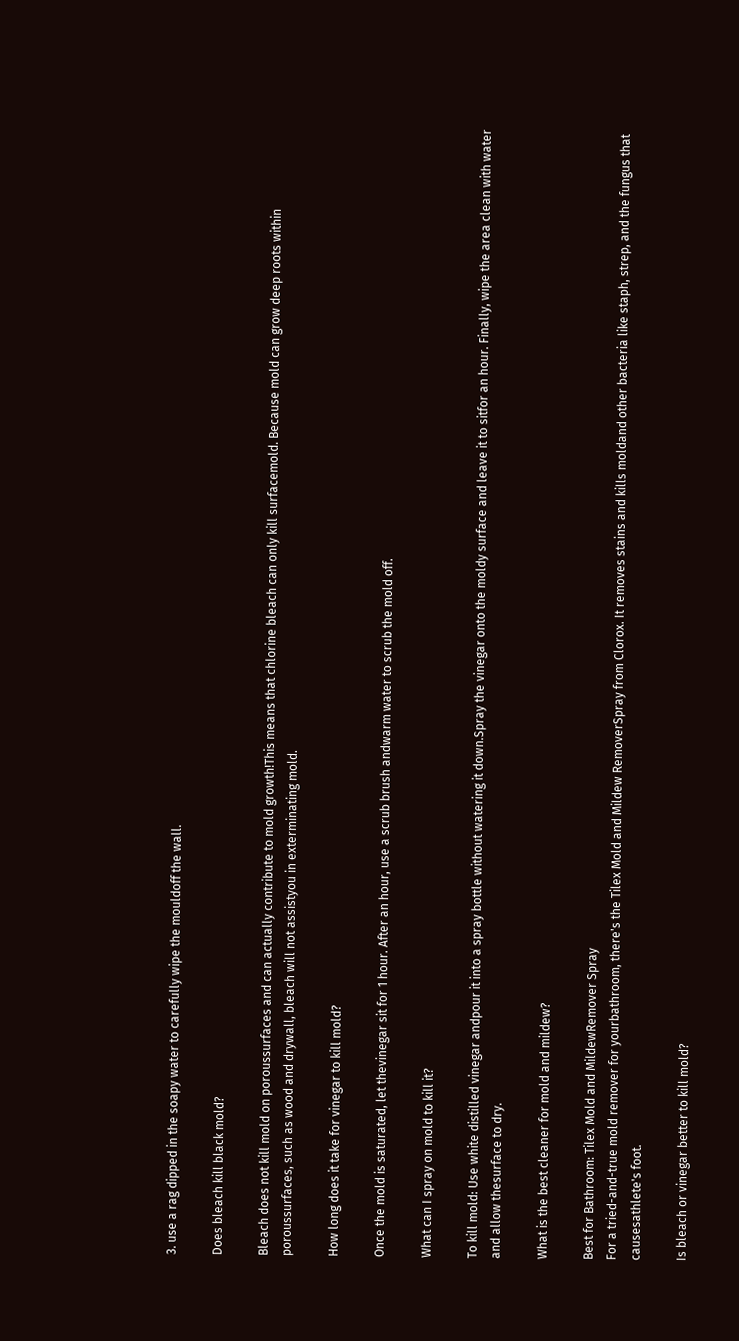3. use a rag dipped in the soapy water to carefully wipe the mouldoff the wall.

Does bleach kill black mold?

Bleach does not kill mold on poroussurfaces and can actually contribute to mold growth!This means that chlorine bleach can only kill surfacemold. Because mold can grow deep roots within poroussurfaces, such as wood and drywall, bleach will not assistyou in exterminating mold.

How long does it take for vinegar to kill mold?

Once the mold is saturated, let thevinegar sit for 1 hour. After an hour, use a scrub brush andwarm water to scrub the mold off.

What can I spray on mold to kill it?

To kill mold: Use white distilled vinegar andpour it into a spray bottle without watering it down.Spray the vinegar onto the moldy surface and leave it to sitfor an hour. Finally, wipe the area clean with water and allow thesurface to dry.

What is the best cleaner for mold and mildew?

Best for Bathroom: Tilex Mold and MildewRemover Spray
For a tried-and-true mold remover for yourbathroom, there's the Tilex Mold and Mildew RemoverSpray from Clorox. It removes stains and kills moldand other bacteria like staph, strep, and the fungus that causesathlete's foot.

Is bleach or vinegar better to kill mold?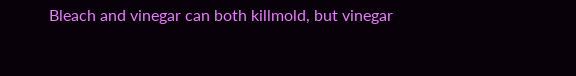Bleach and vinegar can both killmold, but vinegar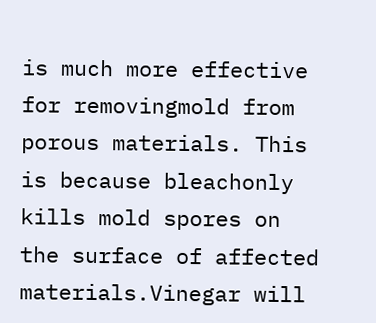is much more effective for removingmold from porous materials. This is because bleachonly kills mold spores on the surface of affected materials.Vinegar will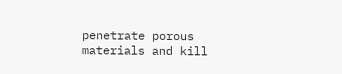penetrate porous materials and kill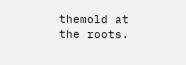themold at the roots.